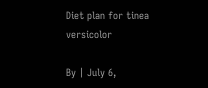Diet plan for tinea versicolor

By | July 6,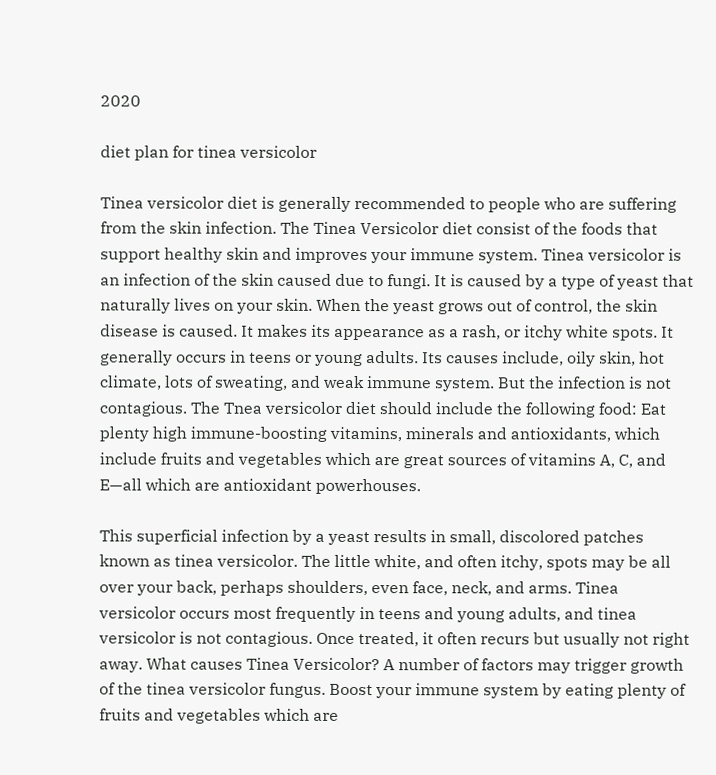2020

diet plan for tinea versicolor

Tinea versicolor diet is generally recommended to people who are suffering from the skin infection. The Tinea Versicolor diet consist of the foods that support healthy skin and improves your immune system. Tinea versicolor is an infection of the skin caused due to fungi. It is caused by a type of yeast that naturally lives on your skin. When the yeast grows out of control, the skin disease is caused. It makes its appearance as a rash, or itchy white spots. It generally occurs in teens or young adults. Its causes include, oily skin, hot climate, lots of sweating, and weak immune system. But the infection is not contagious. The Tnea versicolor diet should include the following food: Eat plenty high immune-boosting vitamins, minerals and antioxidants, which include fruits and vegetables which are great sources of vitamins A, C, and E—all which are antioxidant powerhouses.

This superficial infection by a yeast results in small, discolored patches known as tinea versicolor. The little white, and often itchy, spots may be all over your back, perhaps shoulders, even face, neck, and arms. Tinea versicolor occurs most frequently in teens and young adults, and tinea versicolor is not contagious. Once treated, it often recurs but usually not right away. What causes Tinea Versicolor? A number of factors may trigger growth of the tinea versicolor fungus. Boost your immune system by eating plenty of fruits and vegetables which are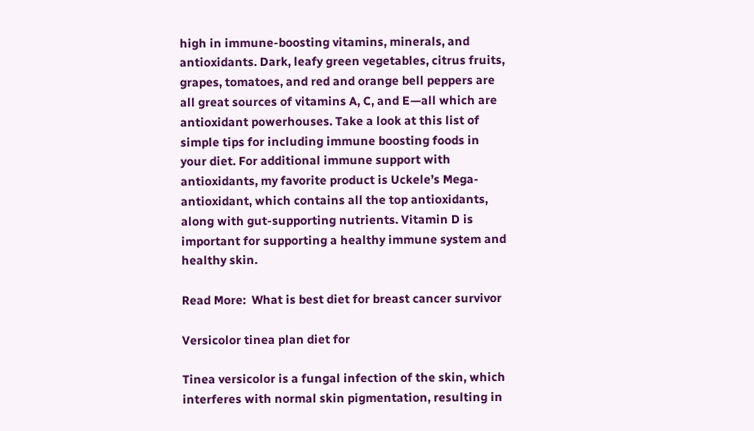high in immune-boosting vitamins, minerals, and antioxidants. Dark, leafy green vegetables, citrus fruits, grapes, tomatoes, and red and orange bell peppers are all great sources of vitamins A, C, and E—all which are antioxidant powerhouses. Take a look at this list of simple tips for including immune boosting foods in your diet. For additional immune support with antioxidants, my favorite product is Uckele’s Mega-antioxidant, which contains all the top antioxidants, along with gut-supporting nutrients. Vitamin D is important for supporting a healthy immune system and healthy skin.

Read More:  What is best diet for breast cancer survivor

Versicolor tinea plan diet for

Tinea versicolor is a fungal infection of the skin, which interferes with normal skin pigmentation, resulting in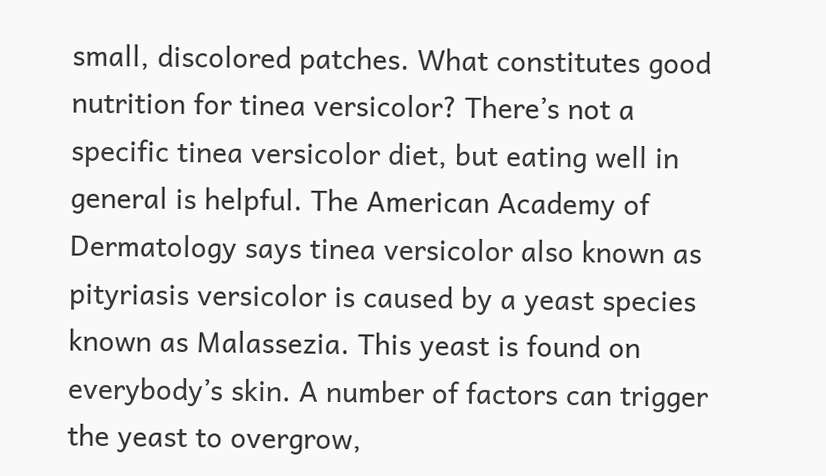small, discolored patches. What constitutes good nutrition for tinea versicolor? There’s not a specific tinea versicolor diet, but eating well in general is helpful. The American Academy of Dermatology says tinea versicolor also known as pityriasis versicolor is caused by a yeast species known as Malassezia. This yeast is found on everybody’s skin. A number of factors can trigger the yeast to overgrow,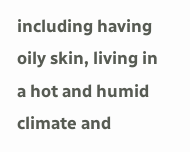including having oily skin, living in a hot and humid climate and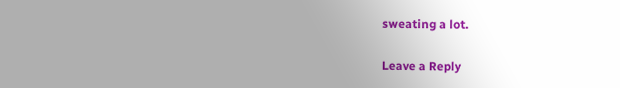sweating a lot.

Leave a Reply